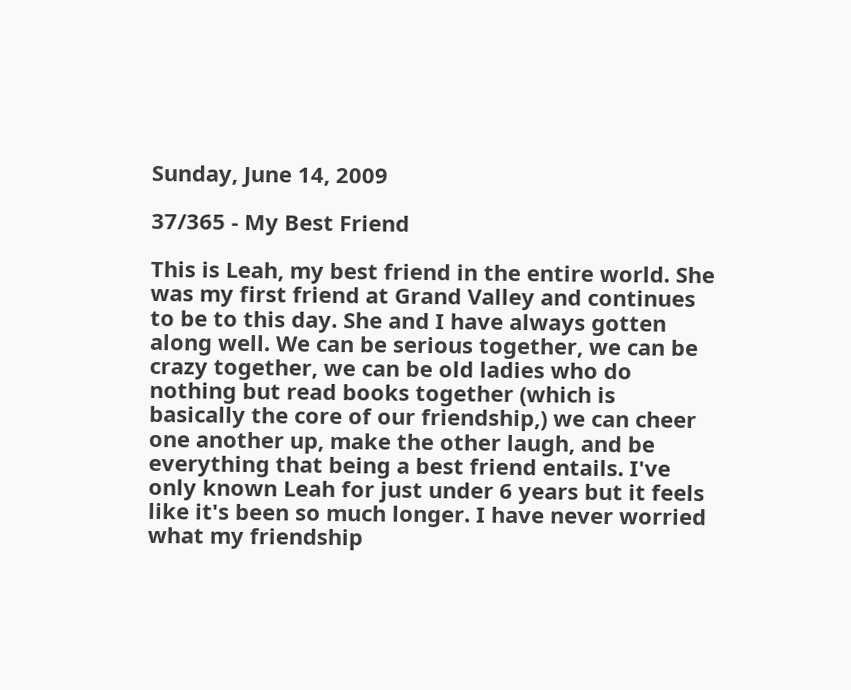Sunday, June 14, 2009

37/365 - My Best Friend

This is Leah, my best friend in the entire world. She was my first friend at Grand Valley and continues to be to this day. She and I have always gotten along well. We can be serious together, we can be crazy together, we can be old ladies who do nothing but read books together (which is basically the core of our friendship,) we can cheer one another up, make the other laugh, and be everything that being a best friend entails. I've only known Leah for just under 6 years but it feels like it's been so much longer. I have never worried what my friendship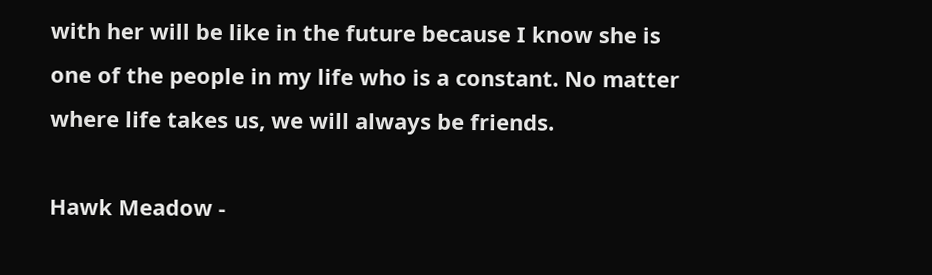with her will be like in the future because I know she is one of the people in my life who is a constant. No matter where life takes us, we will always be friends.

Hawk Meadow -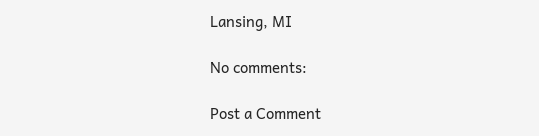Lansing, MI

No comments:

Post a Comment